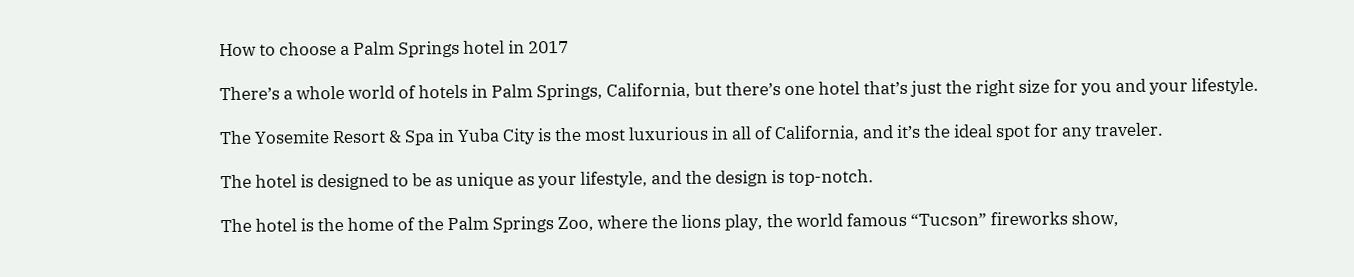How to choose a Palm Springs hotel in 2017

There’s a whole world of hotels in Palm Springs, California, but there’s one hotel that’s just the right size for you and your lifestyle.

The Yosemite Resort & Spa in Yuba City is the most luxurious in all of California, and it’s the ideal spot for any traveler.

The hotel is designed to be as unique as your lifestyle, and the design is top-notch.

The hotel is the home of the Palm Springs Zoo, where the lions play, the world famous “Tucson” fireworks show,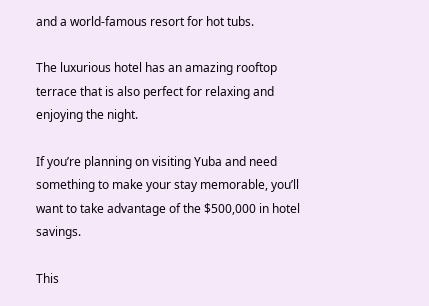and a world-famous resort for hot tubs.

The luxurious hotel has an amazing rooftop terrace that is also perfect for relaxing and enjoying the night.

If you’re planning on visiting Yuba and need something to make your stay memorable, you’ll want to take advantage of the $500,000 in hotel savings.

This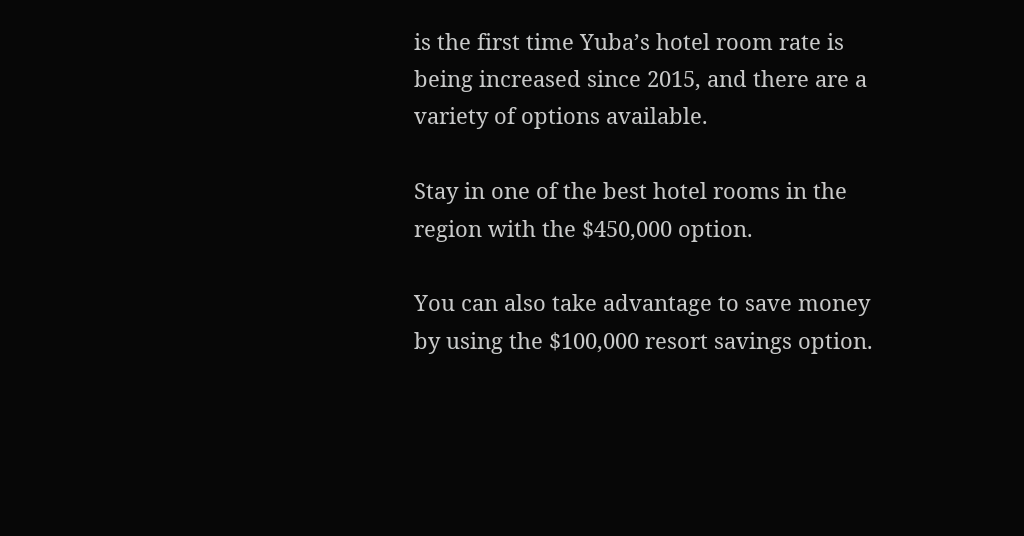is the first time Yuba’s hotel room rate is being increased since 2015, and there are a variety of options available.

Stay in one of the best hotel rooms in the region with the $450,000 option.

You can also take advantage to save money by using the $100,000 resort savings option.